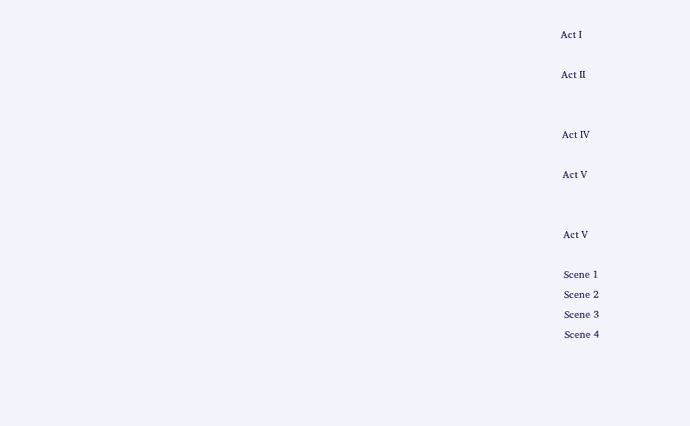Act I

Act II


Act IV

Act V


Act V

Scene 1
Scene 2
Scene 3
Scene 4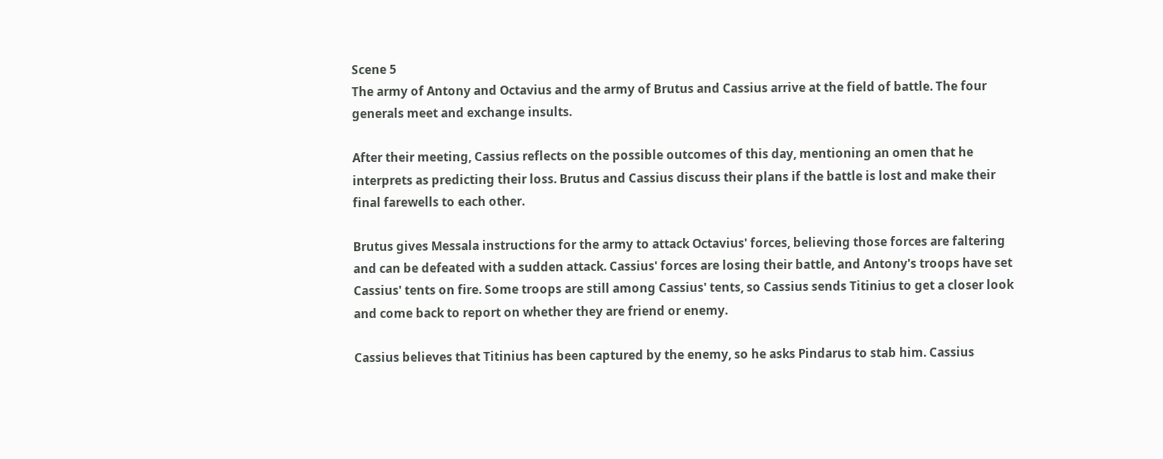Scene 5
The army of Antony and Octavius and the army of Brutus and Cassius arrive at the field of battle. The four generals meet and exchange insults.

After their meeting, Cassius reflects on the possible outcomes of this day, mentioning an omen that he interprets as predicting their loss. Brutus and Cassius discuss their plans if the battle is lost and make their final farewells to each other.

Brutus gives Messala instructions for the army to attack Octavius' forces, believing those forces are faltering and can be defeated with a sudden attack. Cassius' forces are losing their battle, and Antony's troops have set Cassius' tents on fire. Some troops are still among Cassius' tents, so Cassius sends Titinius to get a closer look and come back to report on whether they are friend or enemy.

Cassius believes that Titinius has been captured by the enemy, so he asks Pindarus to stab him. Cassius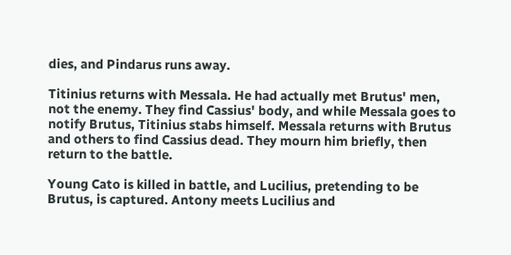dies, and Pindarus runs away.

Titinius returns with Messala. He had actually met Brutus' men, not the enemy. They find Cassius' body, and while Messala goes to notify Brutus, Titinius stabs himself. Messala returns with Brutus and others to find Cassius dead. They mourn him briefly, then return to the battle.

Young Cato is killed in battle, and Lucilius, pretending to be Brutus, is captured. Antony meets Lucilius and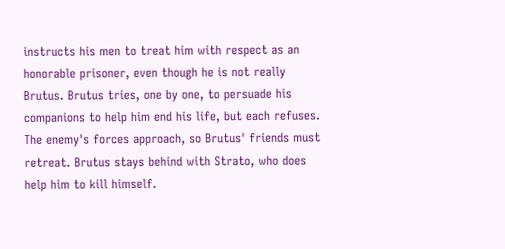instructs his men to treat him with respect as an honorable prisoner, even though he is not really Brutus. Brutus tries, one by one, to persuade his companions to help him end his life, but each refuses. The enemy's forces approach, so Brutus' friends must retreat. Brutus stays behind with Strato, who does help him to kill himself.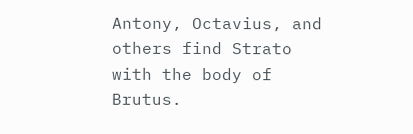Antony, Octavius, and others find Strato with the body of Brutus.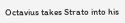Octavius takes Strato into his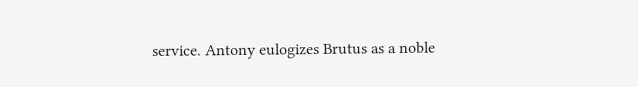service. Antony eulogizes Brutus as a noble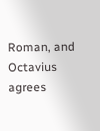Roman, and Octavius agrees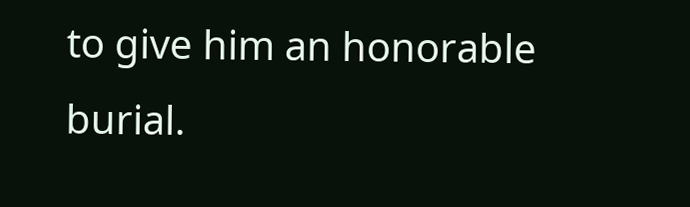to give him an honorable burial.